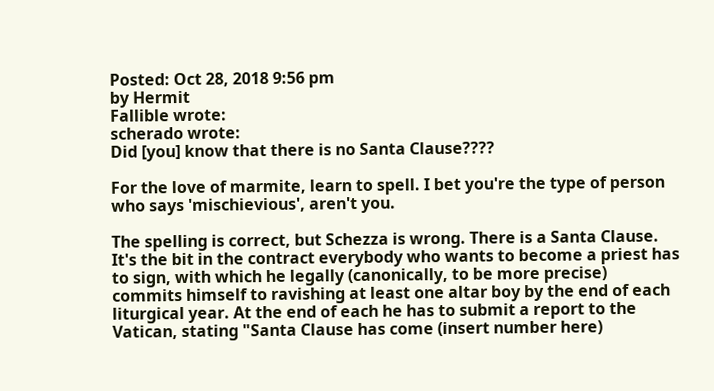Posted: Oct 28, 2018 9:56 pm
by Hermit
Fallible wrote:
scherado wrote:
Did [you] know that there is no Santa Clause????

For the love of marmite, learn to spell. I bet you're the type of person who says 'mischievious', aren't you.

The spelling is correct, but Schezza is wrong. There is a Santa Clause. It's the bit in the contract everybody who wants to become a priest has to sign, with which he legally (canonically, to be more precise) commits himself to ravishing at least one altar boy by the end of each liturgical year. At the end of each he has to submit a report to the Vatican, stating "Santa Clause has come (insert number here)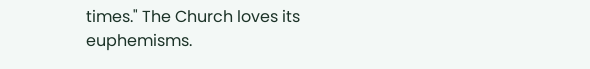times." The Church loves its euphemisms.